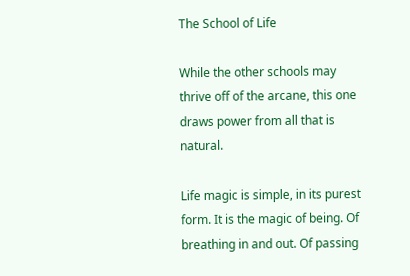The School of Life

While the other schools may thrive off of the arcane, this one draws power from all that is natural.

Life magic is simple, in its purest form. It is the magic of being. Of breathing in and out. Of passing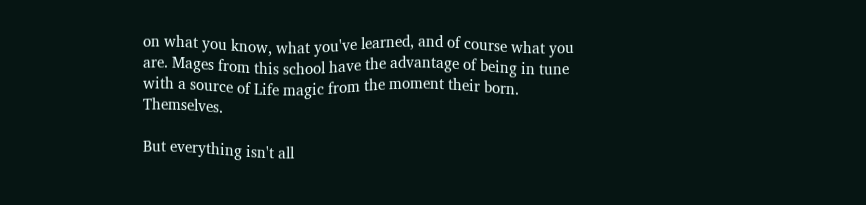on what you know, what you've learned, and of course what you are. Mages from this school have the advantage of being in tune with a source of Life magic from the moment their born. Themselves.

But everything isn't all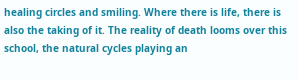healing circles and smiling. Where there is life, there is also the taking of it. The reality of death looms over this school, the natural cycles playing an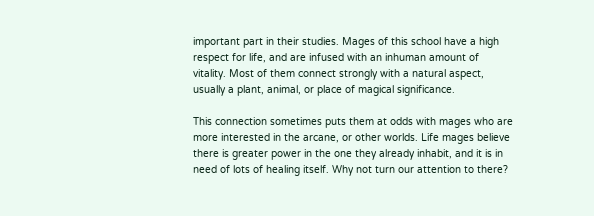important part in their studies. Mages of this school have a high respect for life, and are infused with an inhuman amount of vitality. Most of them connect strongly with a natural aspect, usually a plant, animal, or place of magical significance.

This connection sometimes puts them at odds with mages who are more interested in the arcane, or other worlds. Life mages believe there is greater power in the one they already inhabit, and it is in need of lots of healing itself. Why not turn our attention to there?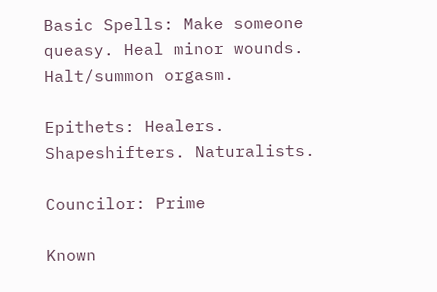Basic Spells: Make someone queasy. Heal minor wounds. Halt/summon orgasm.

Epithets: Healers. Shapeshifters. Naturalists.

Councilor: Prime

Known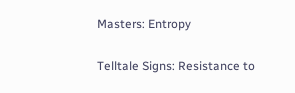Masters: Entropy

Telltale Signs: Resistance to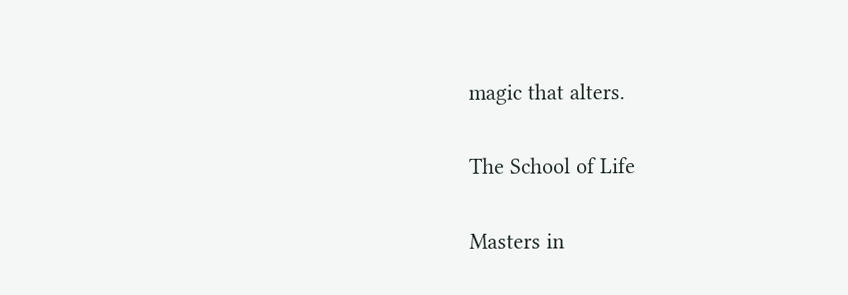magic that alters.

The School of Life

Masters in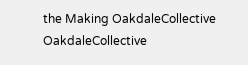the Making OakdaleCollective OakdaleCollective